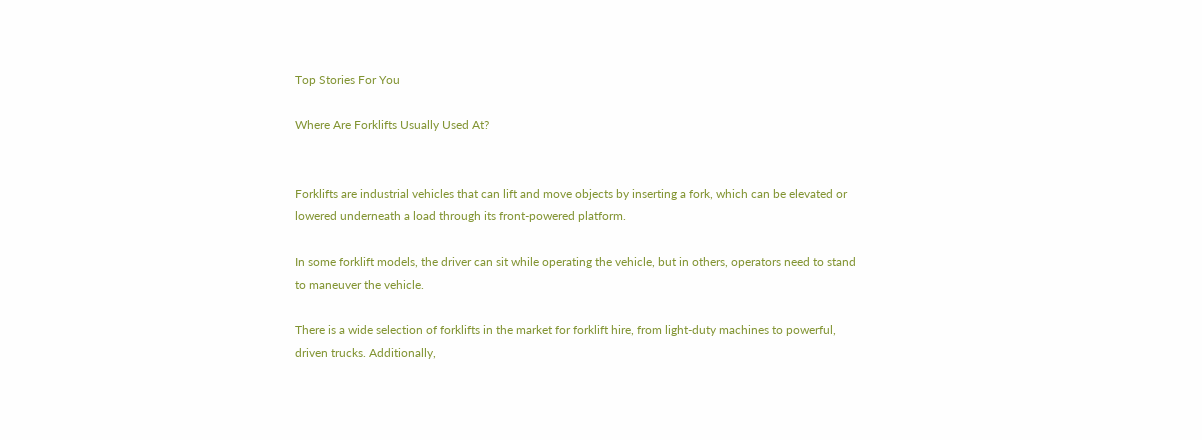Top Stories For You

Where Are Forklifts Usually Used At?


Forklifts are industrial vehicles that can lift and move objects by inserting a fork, which can be elevated or lowered underneath a load through its front-powered platform.

In some forklift models, the driver can sit while operating the vehicle, but in others, operators need to stand to maneuver the vehicle.

There is a wide selection of forklifts in the market for forklift hire, from light-duty machines to powerful, driven trucks. Additionally,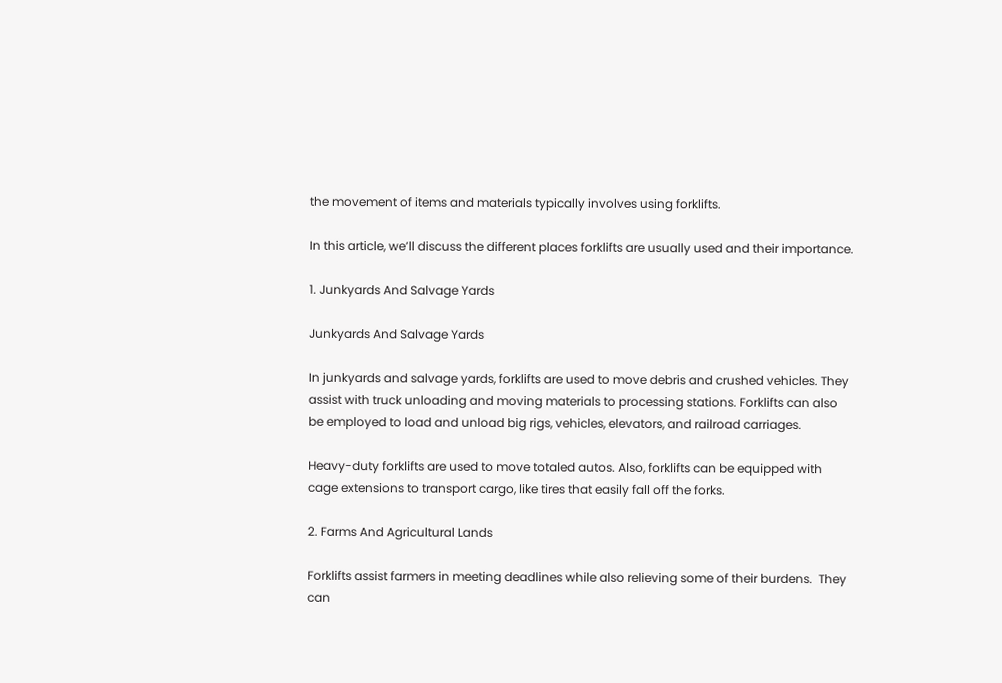the movement of items and materials typically involves using forklifts.

In this article, we’ll discuss the different places forklifts are usually used and their importance.

1. Junkyards And Salvage Yards

Junkyards And Salvage Yards

In junkyards and salvage yards, forklifts are used to move debris and crushed vehicles. They assist with truck unloading and moving materials to processing stations. Forklifts can also be employed to load and unload big rigs, vehicles, elevators, and railroad carriages.

Heavy-duty forklifts are used to move totaled autos. Also, forklifts can be equipped with cage extensions to transport cargo, like tires that easily fall off the forks.

2. Farms And Agricultural Lands

Forklifts assist farmers in meeting deadlines while also relieving some of their burdens.  They can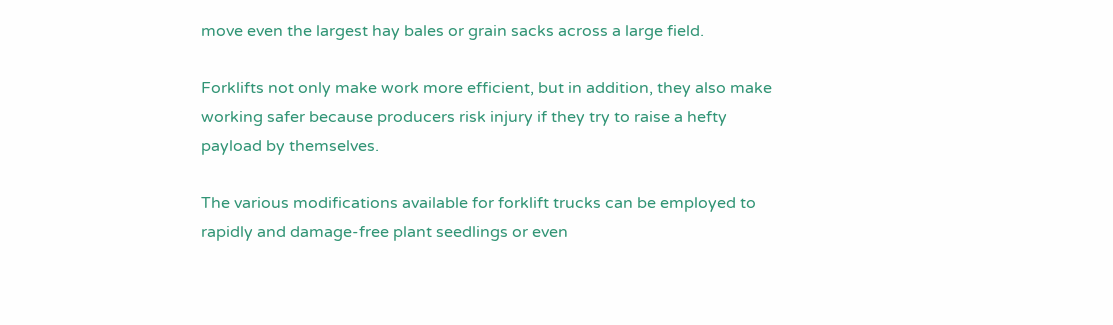move even the largest hay bales or grain sacks across a large field.

Forklifts not only make work more efficient, but in addition, they also make working safer because producers risk injury if they try to raise a hefty payload by themselves.

The various modifications available for forklift trucks can be employed to rapidly and damage-free plant seedlings or even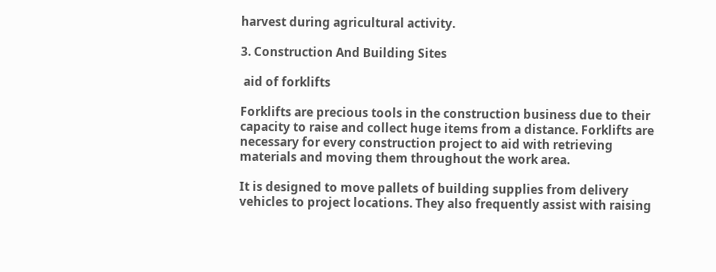harvest during agricultural activity.

3. Construction And Building Sites

 aid of forklifts

Forklifts are precious tools in the construction business due to their capacity to raise and collect huge items from a distance. Forklifts are necessary for every construction project to aid with retrieving materials and moving them throughout the work area.

It is designed to move pallets of building supplies from delivery vehicles to project locations. They also frequently assist with raising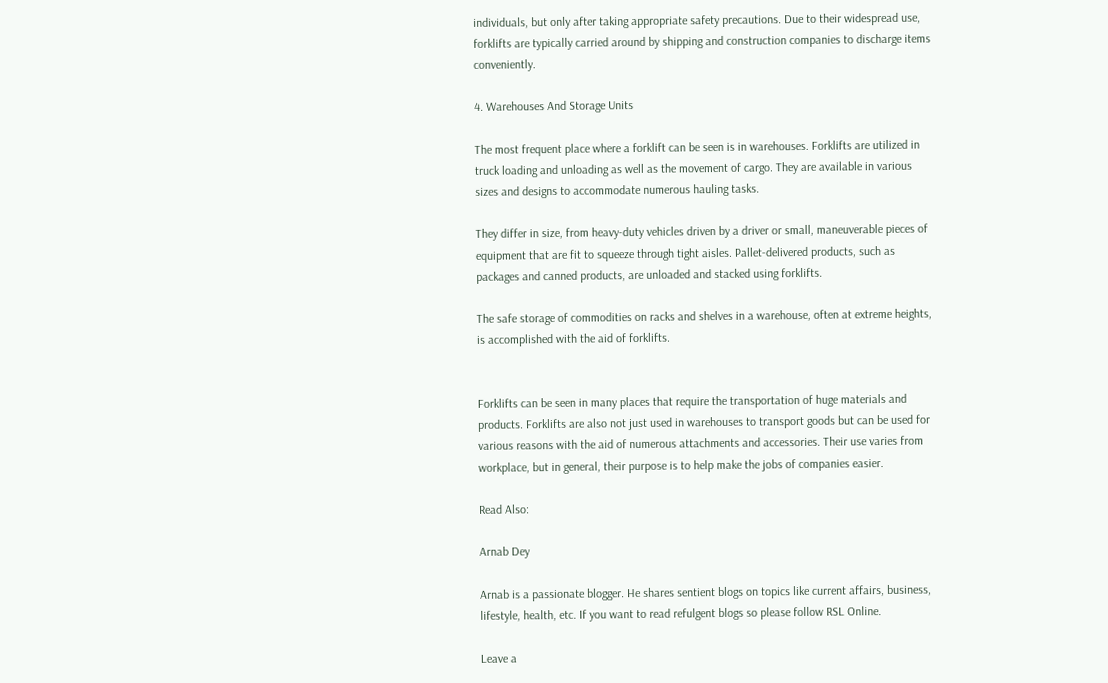individuals, but only after taking appropriate safety precautions. Due to their widespread use, forklifts are typically carried around by shipping and construction companies to discharge items conveniently.

4. Warehouses And Storage Units

The most frequent place where a forklift can be seen is in warehouses. Forklifts are utilized in truck loading and unloading as well as the movement of cargo. They are available in various sizes and designs to accommodate numerous hauling tasks.

They differ in size, from heavy-duty vehicles driven by a driver or small, maneuverable pieces of equipment that are fit to squeeze through tight aisles. Pallet-delivered products, such as packages and canned products, are unloaded and stacked using forklifts.

The safe storage of commodities on racks and shelves in a warehouse, often at extreme heights, is accomplished with the aid of forklifts.


Forklifts can be seen in many places that require the transportation of huge materials and products. Forklifts are also not just used in warehouses to transport goods but can be used for various reasons with the aid of numerous attachments and accessories. Their use varies from workplace, but in general, their purpose is to help make the jobs of companies easier.

Read Also:

Arnab Dey

Arnab is a passionate blogger. He shares sentient blogs on topics like current affairs, business, lifestyle, health, etc. If you want to read refulgent blogs so please follow RSL Online.

Leave a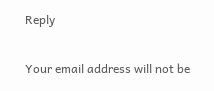Reply

Your email address will not be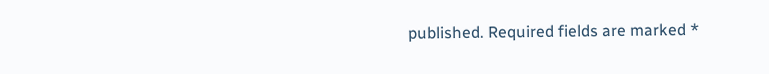published. Required fields are marked *